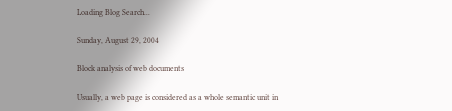Loading Blog Search...

Sunday, August 29, 2004

Block analysis of web documents

Usually, a web page is considered as a whole semantic unit in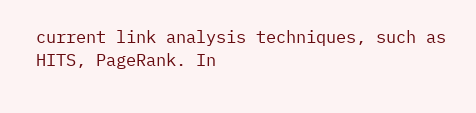current link analysis techniques, such as HITS, PageRank. In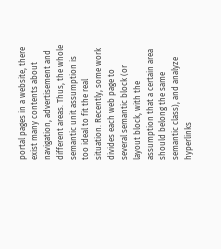portal pages in a website, there exist many contents about navigation, advertisement and different areas. Thus, the whole semantic unit assumption is too ideal to fit the real situation. Recently, some work divides each web page to several semantic block (or layout block, with the assumption that a certain area should belong the same semantic class), and analyze hyperlinks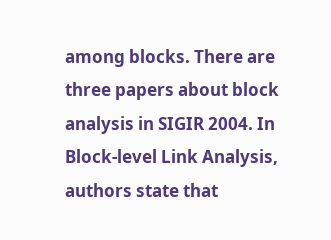among blocks. There are three papers about block analysis in SIGIR 2004. In Block-level Link Analysis, authors state that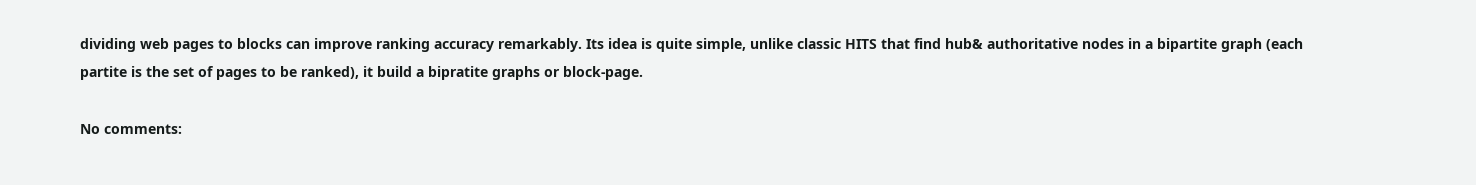dividing web pages to blocks can improve ranking accuracy remarkably. Its idea is quite simple, unlike classic HITS that find hub& authoritative nodes in a bipartite graph (each partite is the set of pages to be ranked), it build a bipratite graphs or block-page.

No comments: